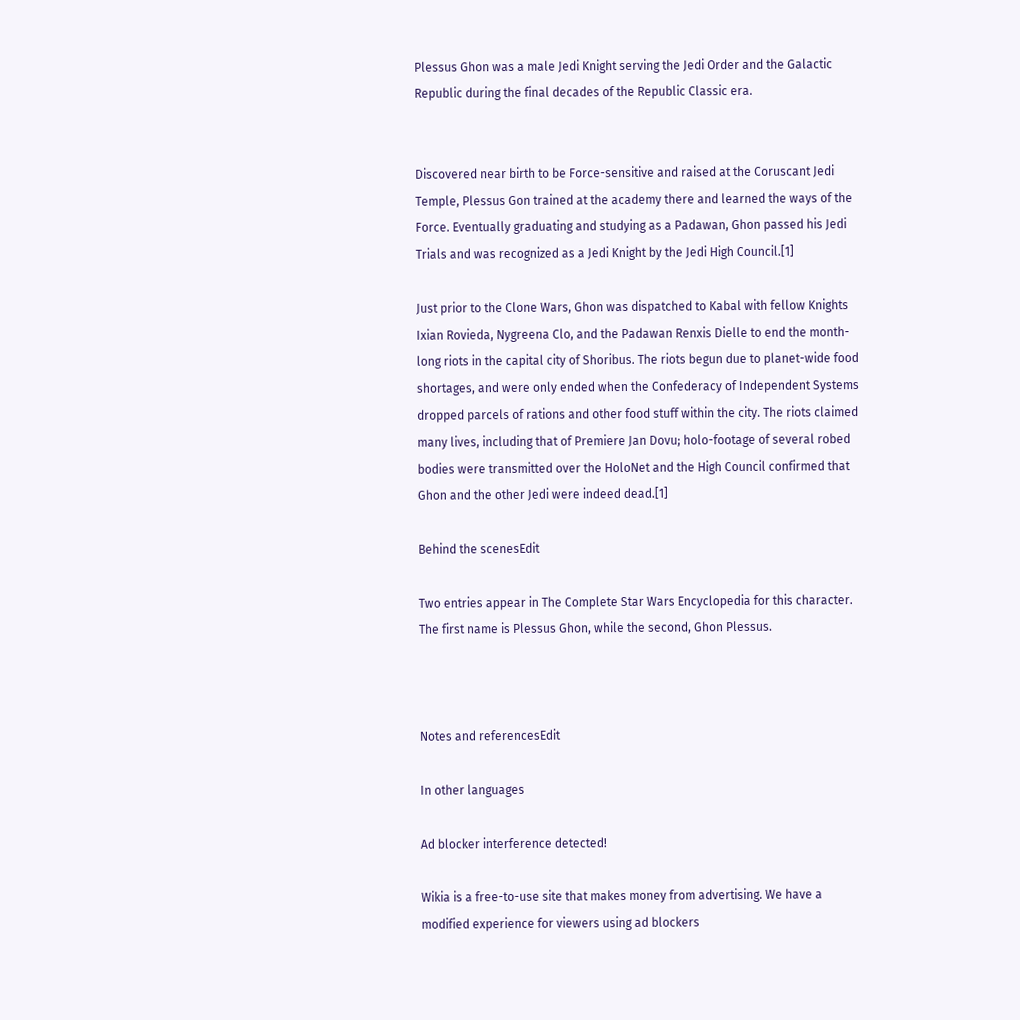Plessus Ghon was a male Jedi Knight serving the Jedi Order and the Galactic Republic during the final decades of the Republic Classic era.


Discovered near birth to be Force-sensitive and raised at the Coruscant Jedi Temple, Plessus Gon trained at the academy there and learned the ways of the Force. Eventually graduating and studying as a Padawan, Ghon passed his Jedi Trials and was recognized as a Jedi Knight by the Jedi High Council.[1]

Just prior to the Clone Wars, Ghon was dispatched to Kabal with fellow Knights Ixian Rovieda, Nygreena Clo, and the Padawan Renxis Dielle to end the month-long riots in the capital city of Shoribus. The riots begun due to planet-wide food shortages, and were only ended when the Confederacy of Independent Systems dropped parcels of rations and other food stuff within the city. The riots claimed many lives, including that of Premiere Jan Dovu; holo-footage of several robed bodies were transmitted over the HoloNet and the High Council confirmed that Ghon and the other Jedi were indeed dead.[1]

Behind the scenesEdit

Two entries appear in The Complete Star Wars Encyclopedia for this character. The first name is Plessus Ghon, while the second, Ghon Plessus.



Notes and referencesEdit

In other languages

Ad blocker interference detected!

Wikia is a free-to-use site that makes money from advertising. We have a modified experience for viewers using ad blockers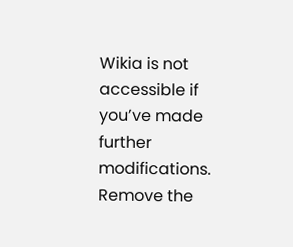Wikia is not accessible if you’ve made further modifications. Remove the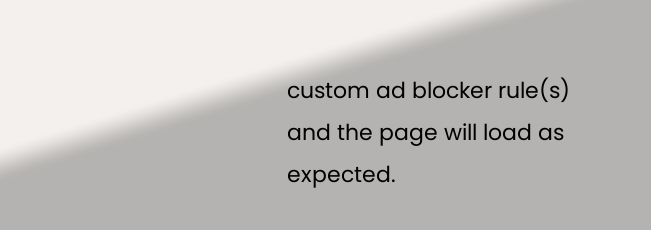custom ad blocker rule(s) and the page will load as expected.